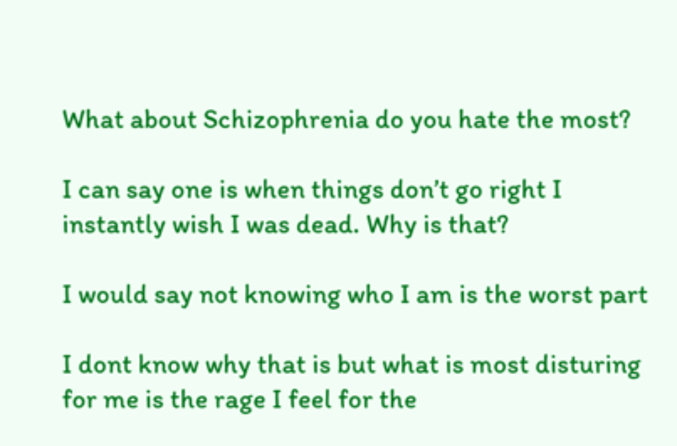What about Schizophrenia do you hate the most?

I can say one is when things don’t go right I instantly wish I was dead. Why is that?

I would say not knowing who I am is the worst part

I dont know why that is but what is most disturing for me is the rage I feel for the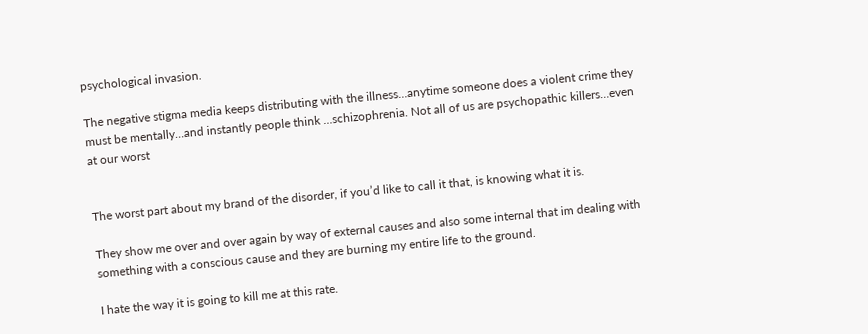psychological invasion.

The negative stigma media keeps distributing with the illness…anytime someone does a violent crime they must be mentally…and instantly people think …schizophrenia. Not all of us are psychopathic killers…even at our worst


The worst part about my brand of the disorder, if you’d like to call it that, is knowing what it is.

They show me over and over again by way of external causes and also some internal that im dealing with something with a conscious cause and they are burning my entire life to the ground.

I hate the way it is going to kill me at this rate.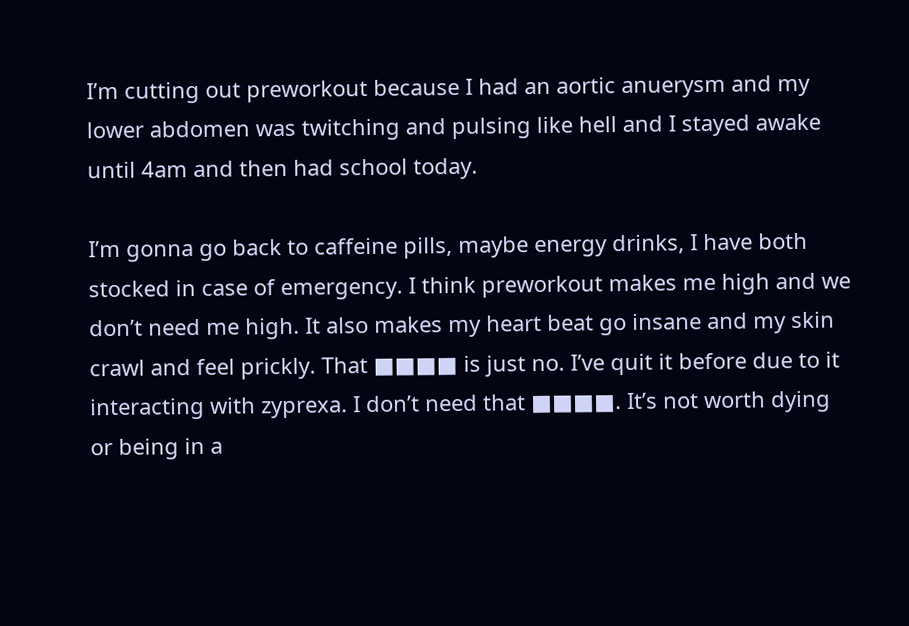I’m cutting out preworkout because I had an aortic anuerysm and my lower abdomen was twitching and pulsing like hell and I stayed awake until 4am and then had school today.

I’m gonna go back to caffeine pills, maybe energy drinks, I have both stocked in case of emergency. I think preworkout makes me high and we don’t need me high. It also makes my heart beat go insane and my skin crawl and feel prickly. That ■■■■ is just no. I’ve quit it before due to it interacting with zyprexa. I don’t need that ■■■■. It’s not worth dying or being in a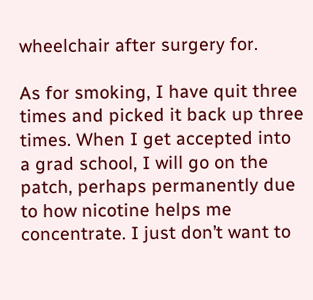wheelchair after surgery for.

As for smoking, I have quit three times and picked it back up three times. When I get accepted into a grad school, I will go on the patch, perhaps permanently due to how nicotine helps me concentrate. I just don’t want to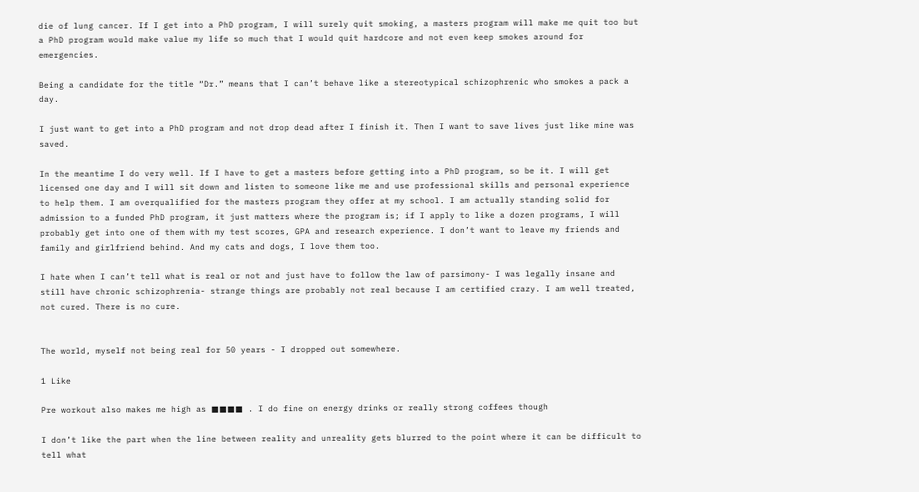die of lung cancer. If I get into a PhD program, I will surely quit smoking, a masters program will make me quit too but a PhD program would make value my life so much that I would quit hardcore and not even keep smokes around for emergencies.

Being a candidate for the title “Dr.” means that I can’t behave like a stereotypical schizophrenic who smokes a pack a day.

I just want to get into a PhD program and not drop dead after I finish it. Then I want to save lives just like mine was saved.

In the meantime I do very well. If I have to get a masters before getting into a PhD program, so be it. I will get licensed one day and I will sit down and listen to someone like me and use professional skills and personal experience to help them. I am overqualified for the masters program they offer at my school. I am actually standing solid for admission to a funded PhD program, it just matters where the program is; if I apply to like a dozen programs, I will probably get into one of them with my test scores, GPA and research experience. I don’t want to leave my friends and family and girlfriend behind. And my cats and dogs, I love them too.

I hate when I can’t tell what is real or not and just have to follow the law of parsimony- I was legally insane and still have chronic schizophrenia- strange things are probably not real because I am certified crazy. I am well treated, not cured. There is no cure.


The world, myself not being real for 50 years - I dropped out somewhere.

1 Like

Pre workout also makes me high as ■■■■ . I do fine on energy drinks or really strong coffees though

I don’t like the part when the line between reality and unreality gets blurred to the point where it can be difficult to tell what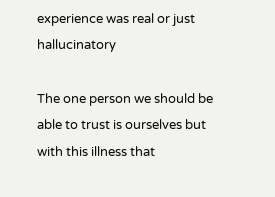experience was real or just hallucinatory

The one person we should be able to trust is ourselves but with this illness that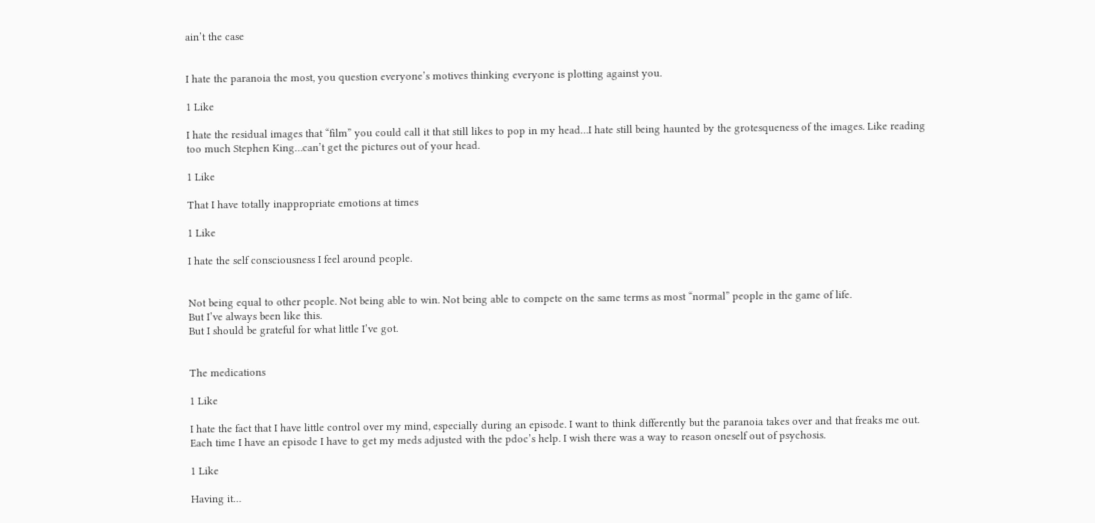ain’t the case


I hate the paranoia the most, you question everyone’s motives thinking everyone is plotting against you.

1 Like

I hate the residual images that “film” you could call it that still likes to pop in my head…I hate still being haunted by the grotesqueness of the images. Like reading too much Stephen King…can’t get the pictures out of your head.

1 Like

That I have totally inappropriate emotions at times

1 Like

I hate the self consciousness I feel around people.


Not being equal to other people. Not being able to win. Not being able to compete on the same terms as most “normal” people in the game of life.
But I’ve always been like this.
But I should be grateful for what little I’ve got.


The medications

1 Like

I hate the fact that I have little control over my mind, especially during an episode. I want to think differently but the paranoia takes over and that freaks me out. Each time I have an episode I have to get my meds adjusted with the pdoc’s help. I wish there was a way to reason oneself out of psychosis.

1 Like

Having it…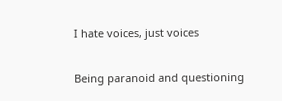I hate voices, just voices

Being paranoid and questioning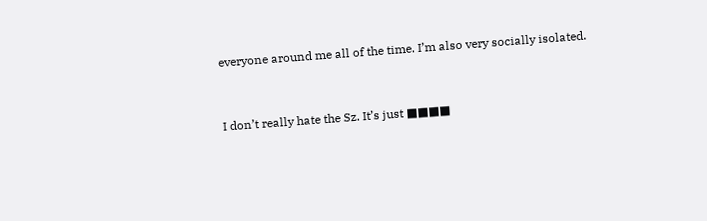everyone around me all of the time. I’m also very socially isolated.


I don’t really hate the Sz. It’s just ■■■■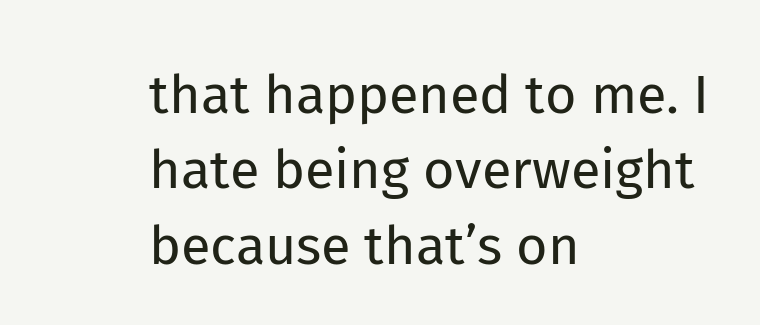that happened to me. I hate being overweight because that’s on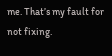me. That’s my fault for not fixing.